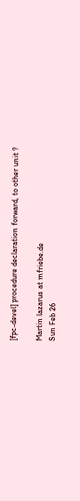[fpc-devel] procedure declaration forward, to other unit ?

Martin lazarus at mfriebe.de
Sun Feb 26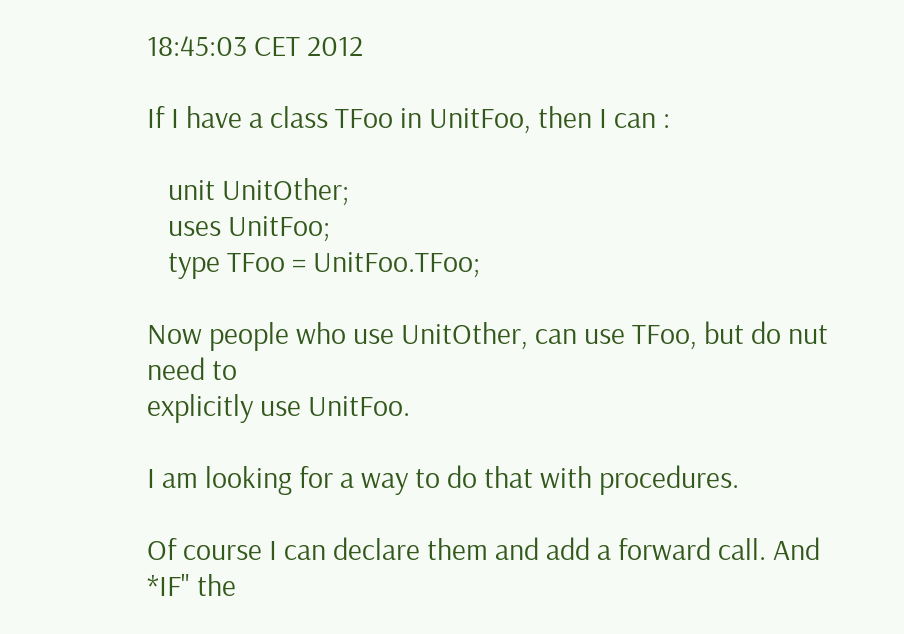18:45:03 CET 2012

If I have a class TFoo in UnitFoo, then I can :

   unit UnitOther;
   uses UnitFoo;
   type TFoo = UnitFoo.TFoo;

Now people who use UnitOther, can use TFoo, but do nut need to
explicitly use UnitFoo.

I am looking for a way to do that with procedures.

Of course I can declare them and add a forward call. And *IF" the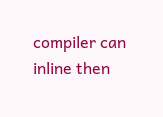compiler can inline then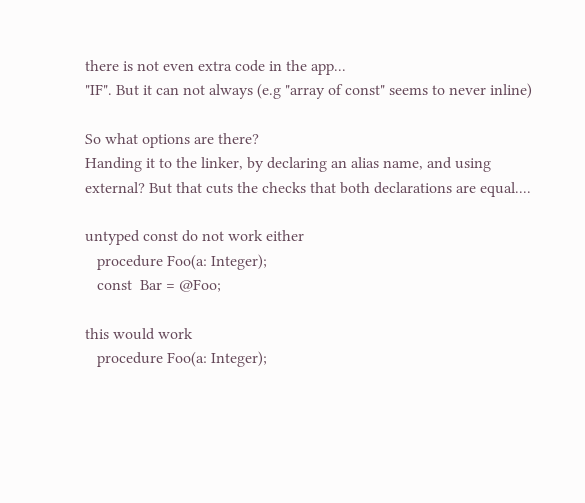there is not even extra code in the app...
"IF". But it can not always (e.g "array of const" seems to never inline)

So what options are there?
Handing it to the linker, by declaring an alias name, and using
external? But that cuts the checks that both declarations are equal....

untyped const do not work either
   procedure Foo(a: Integer);
   const  Bar = @Foo;

this would work
   procedure Foo(a: Integer);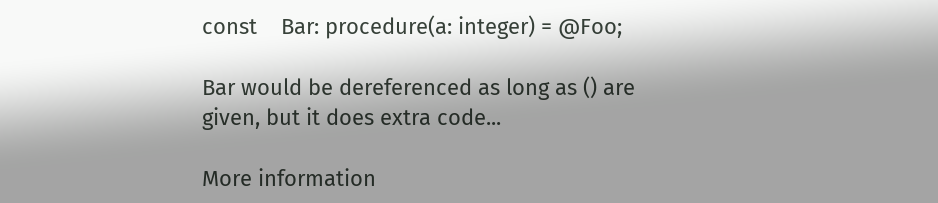const    Bar: procedure(a: integer) = @Foo;

Bar would be dereferenced as long as () are given, but it does extra code...

More information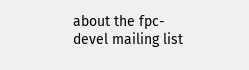about the fpc-devel mailing list